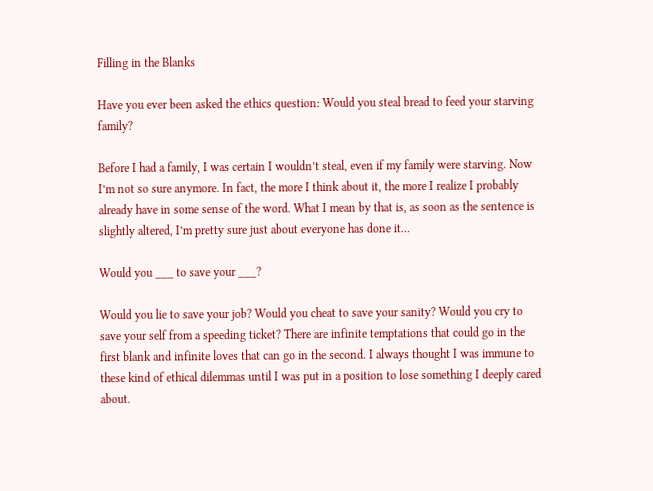Filling in the Blanks

Have you ever been asked the ethics question: Would you steal bread to feed your starving family?

Before I had a family, I was certain I wouldn’t steal, even if my family were starving. Now I’m not so sure anymore. In fact, the more I think about it, the more I realize I probably already have in some sense of the word. What I mean by that is, as soon as the sentence is slightly altered, I’m pretty sure just about everyone has done it…

Would you ___ to save your ___?

Would you lie to save your job? Would you cheat to save your sanity? Would you cry to save your self from a speeding ticket? There are infinite temptations that could go in the first blank and infinite loves that can go in the second. I always thought I was immune to these kind of ethical dilemmas until I was put in a position to lose something I deeply cared about.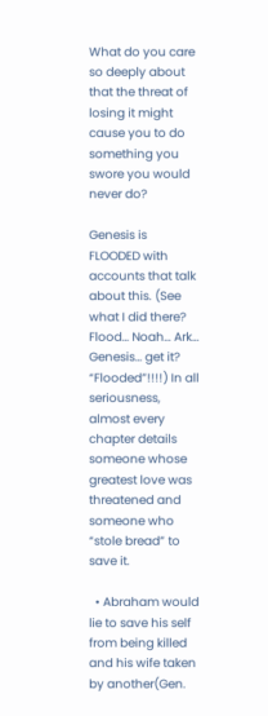What do you care so deeply about that the threat of losing it might cause you to do something you swore you would never do?

Genesis is FLOODED with accounts that talk about this. (See what I did there? Flood… Noah… Ark… Genesis… get it? “Flooded”!!!!) In all seriousness, almost every chapter details someone whose greatest love was threatened and someone who “stole bread” to save it.

  • Abraham would lie to save his self from being killed and his wife taken by another(Gen.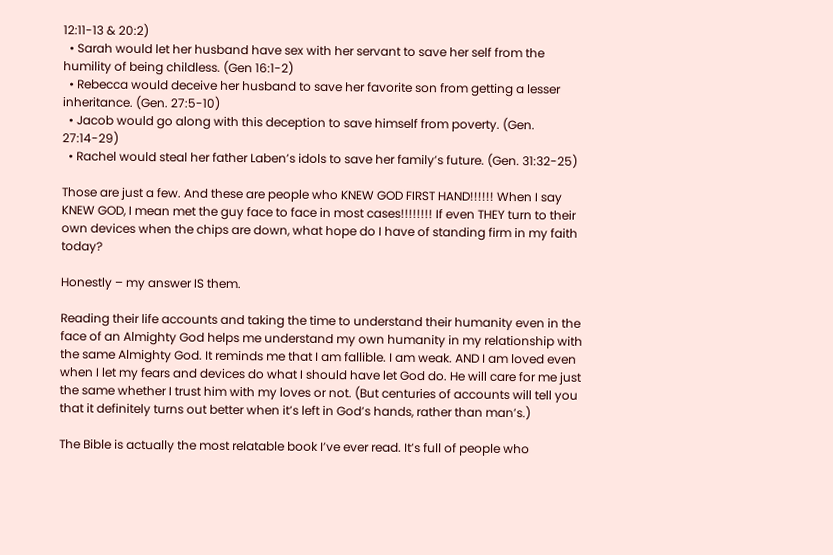12:11-13 & 20:2)
  • Sarah would let her husband have sex with her servant to save her self from the humility of being childless. (Gen 16:1-2)
  • Rebecca would deceive her husband to save her favorite son from getting a lesser inheritance. (Gen. 27:5-10)
  • Jacob would go along with this deception to save himself from poverty. (Gen. 27:14-29)
  • Rachel would steal her father Laben’s idols to save her family’s future. (Gen. 31:32-25)

Those are just a few. And these are people who KNEW GOD FIRST HAND!!!!!! When I say KNEW GOD, I mean met the guy face to face in most cases!!!!!!!! If even THEY turn to their own devices when the chips are down, what hope do I have of standing firm in my faith today?

Honestly – my answer IS them.

Reading their life accounts and taking the time to understand their humanity even in the face of an Almighty God helps me understand my own humanity in my relationship with the same Almighty God. It reminds me that I am fallible. I am weak. AND I am loved even when I let my fears and devices do what I should have let God do. He will care for me just the same whether I trust him with my loves or not. (But centuries of accounts will tell you that it definitely turns out better when it’s left in God’s hands, rather than man’s.)

The Bible is actually the most relatable book I’ve ever read. It’s full of people who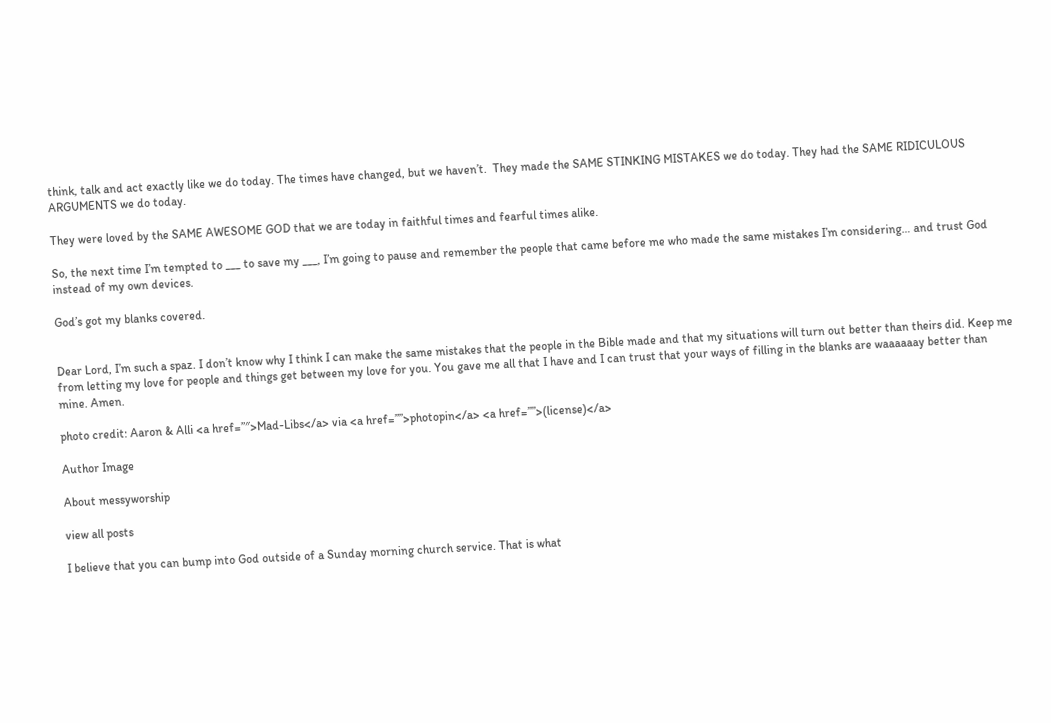think, talk and act exactly like we do today. The times have changed, but we haven’t.  They made the SAME STINKING MISTAKES we do today. They had the SAME RIDICULOUS ARGUMENTS we do today.

They were loved by the SAME AWESOME GOD that we are today in faithful times and fearful times alike.

So, the next time I’m tempted to ___ to save my ___, I’m going to pause and remember the people that came before me who made the same mistakes I’m considering… and trust God instead of my own devices.

God’s got my blanks covered.


Dear Lord, I’m such a spaz. I don’t know why I think I can make the same mistakes that the people in the Bible made and that my situations will turn out better than theirs did. Keep me from letting my love for people and things get between my love for you. You gave me all that I have and I can trust that your ways of filling in the blanks are waaaaaay better than mine. Amen.

photo credit: Aaron & Alli <a href=”″>Mad-Libs</a> via <a href=””>photopin</a> <a href=””>(license)</a>

Author Image

About messyworship

view all posts

I believe that you can bump into God outside of a Sunday morning church service. That is what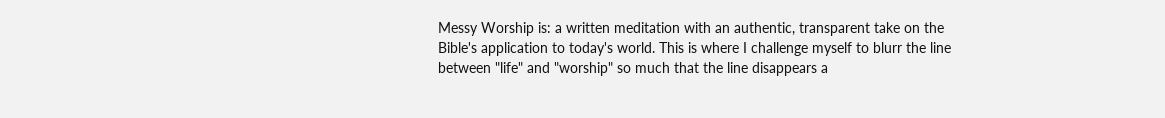Messy Worship is: a written meditation with an authentic, transparent take on the Bible's application to today's world. This is where I challenge myself to blurr the line between "life" and "worship" so much that the line disappears a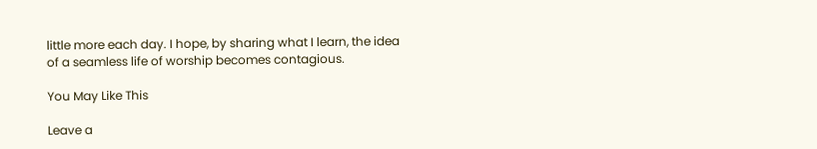little more each day. I hope, by sharing what I learn, the idea of a seamless life of worship becomes contagious.

You May Like This

Leave a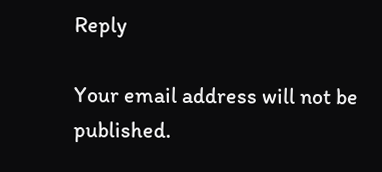Reply

Your email address will not be published.